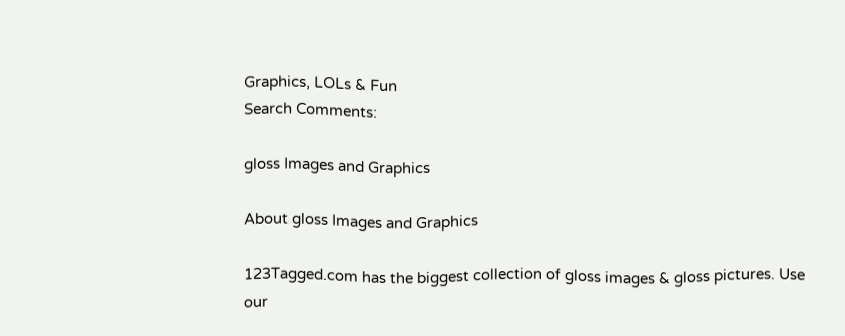Graphics, LOLs & Fun
Search Comments:

gloss Images and Graphics

About gloss Images and Graphics

123Tagged.com has the biggest collection of gloss images & gloss pictures. Use our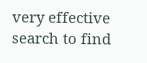very effective search to find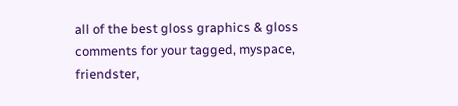all of the best gloss graphics & gloss comments for your tagged, myspace, friendster,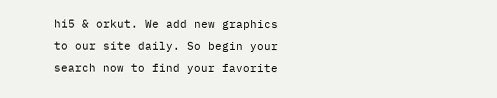hi5 & orkut. We add new graphics to our site daily. So begin your search now to find your favorite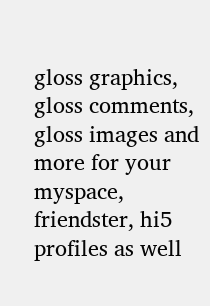gloss graphics, gloss comments, gloss images and more for your myspace, friendster, hi5 profiles as well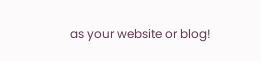as your website or blog!